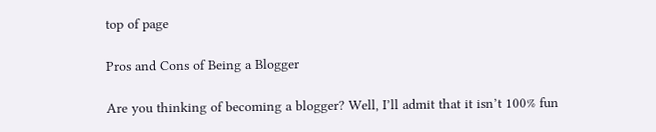top of page

Pros and Cons of Being a Blogger

Are you thinking of becoming a blogger? Well, I’ll admit that it isn’t 100% fun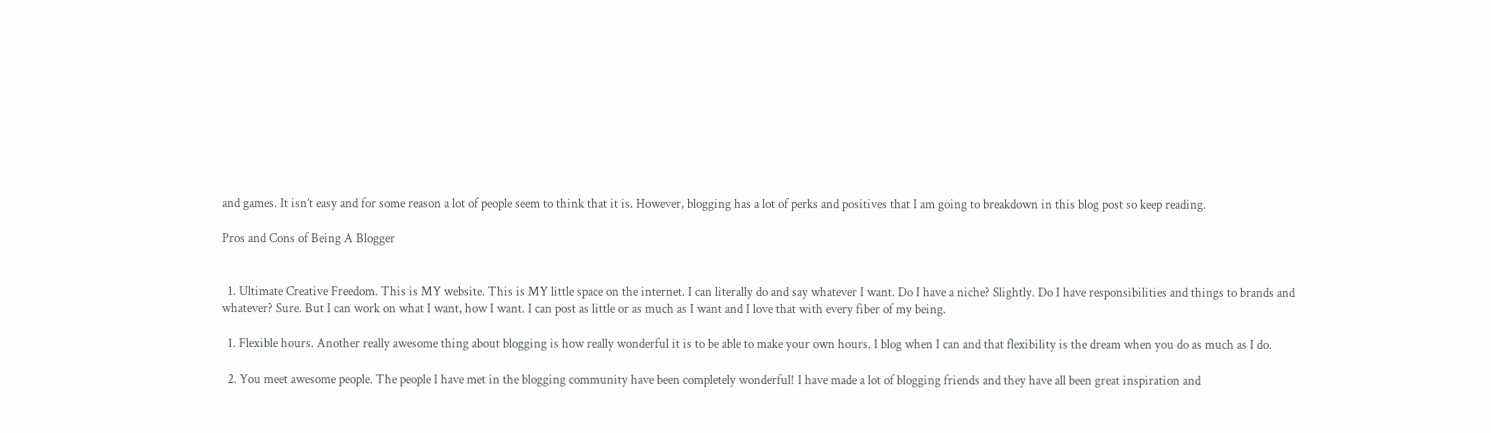and games. It isn’t easy and for some reason a lot of people seem to think that it is. However, blogging has a lot of perks and positives that I am going to breakdown in this blog post so keep reading.

Pros and Cons of Being A Blogger


  1. Ultimate Creative Freedom. This is MY website. This is MY little space on the internet. I can literally do and say whatever I want. Do I have a niche? Slightly. Do I have responsibilities and things to brands and whatever? Sure. But I can work on what I want, how I want. I can post as little or as much as I want and I love that with every fiber of my being.

  1. Flexible hours. Another really awesome thing about blogging is how really wonderful it is to be able to make your own hours. I blog when I can and that flexibility is the dream when you do as much as I do.

  2. You meet awesome people. The people I have met in the blogging community have been completely wonderful! I have made a lot of blogging friends and they have all been great inspiration and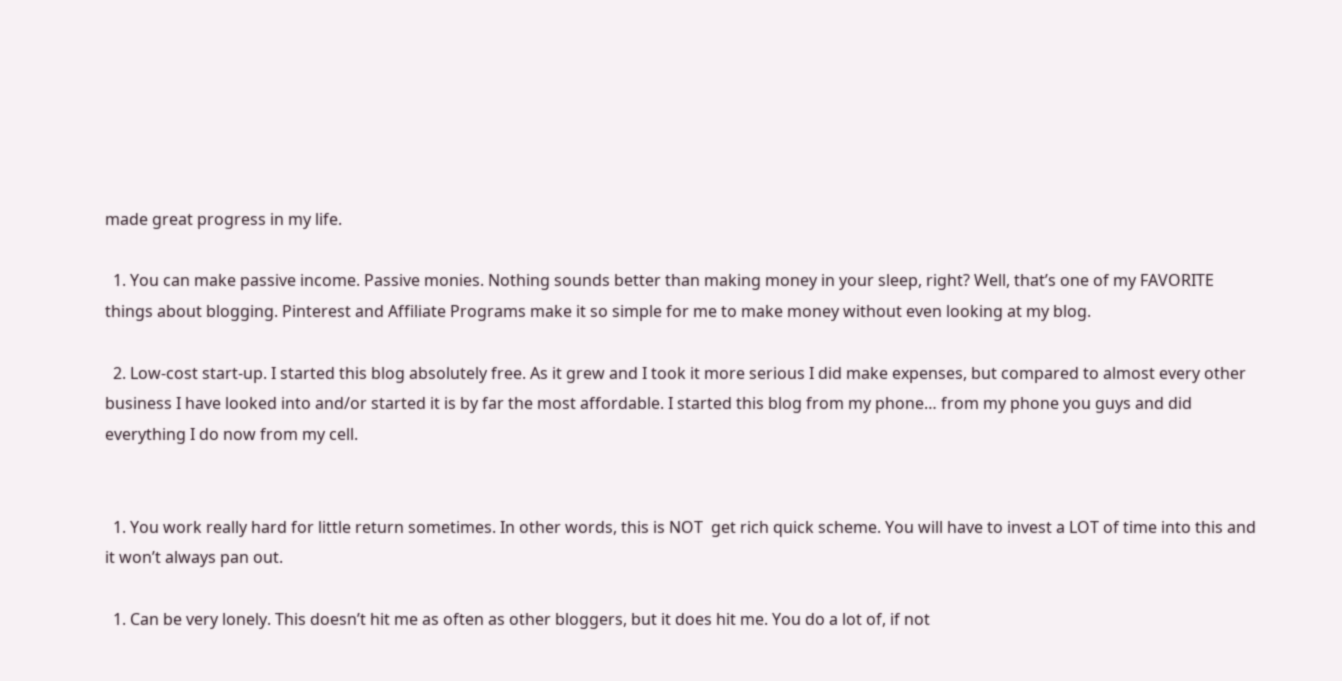made great progress in my life.

  1. You can make passive income. Passive monies. Nothing sounds better than making money in your sleep, right? Well, that’s one of my FAVORITE things about blogging. Pinterest and Affiliate Programs make it so simple for me to make money without even looking at my blog.

  2. Low-cost start-up. I started this blog absolutely free. As it grew and I took it more serious I did make expenses, but compared to almost every other business I have looked into and/or started it is by far the most affordable. I started this blog from my phone… from my phone you guys and did everything I do now from my cell.


  1. You work really hard for little return sometimes. In other words, this is NOT  get rich quick scheme. You will have to invest a LOT of time into this and it won’t always pan out.

  1. Can be very lonely. This doesn’t hit me as often as other bloggers, but it does hit me. You do a lot of, if not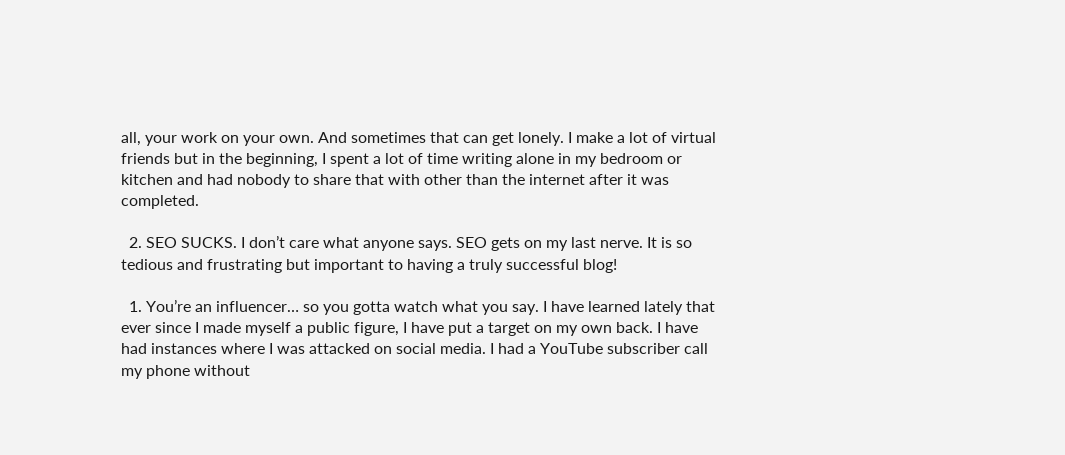all, your work on your own. And sometimes that can get lonely. I make a lot of virtual friends but in the beginning, I spent a lot of time writing alone in my bedroom or kitchen and had nobody to share that with other than the internet after it was completed.

  2. SEO SUCKS. I don’t care what anyone says. SEO gets on my last nerve. It is so tedious and frustrating but important to having a truly successful blog!

  1. You’re an influencer… so you gotta watch what you say. I have learned lately that ever since I made myself a public figure, I have put a target on my own back. I have had instances where I was attacked on social media. I had a YouTube subscriber call my phone without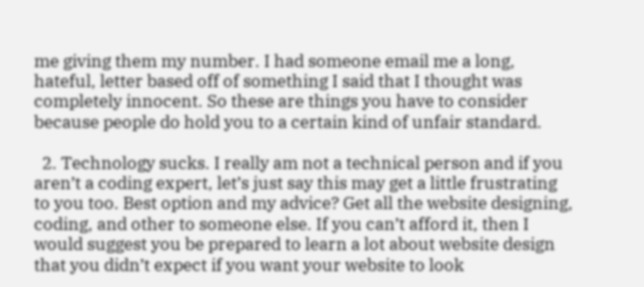me giving them my number. I had someone email me a long, hateful, letter based off of something I said that I thought was completely innocent. So these are things you have to consider because people do hold you to a certain kind of unfair standard.

  2. Technology sucks. I really am not a technical person and if you aren’t a coding expert, let’s just say this may get a little frustrating to you too. Best option and my advice? Get all the website designing, coding, and other to someone else. If you can’t afford it, then I would suggest you be prepared to learn a lot about website design that you didn’t expect if you want your website to look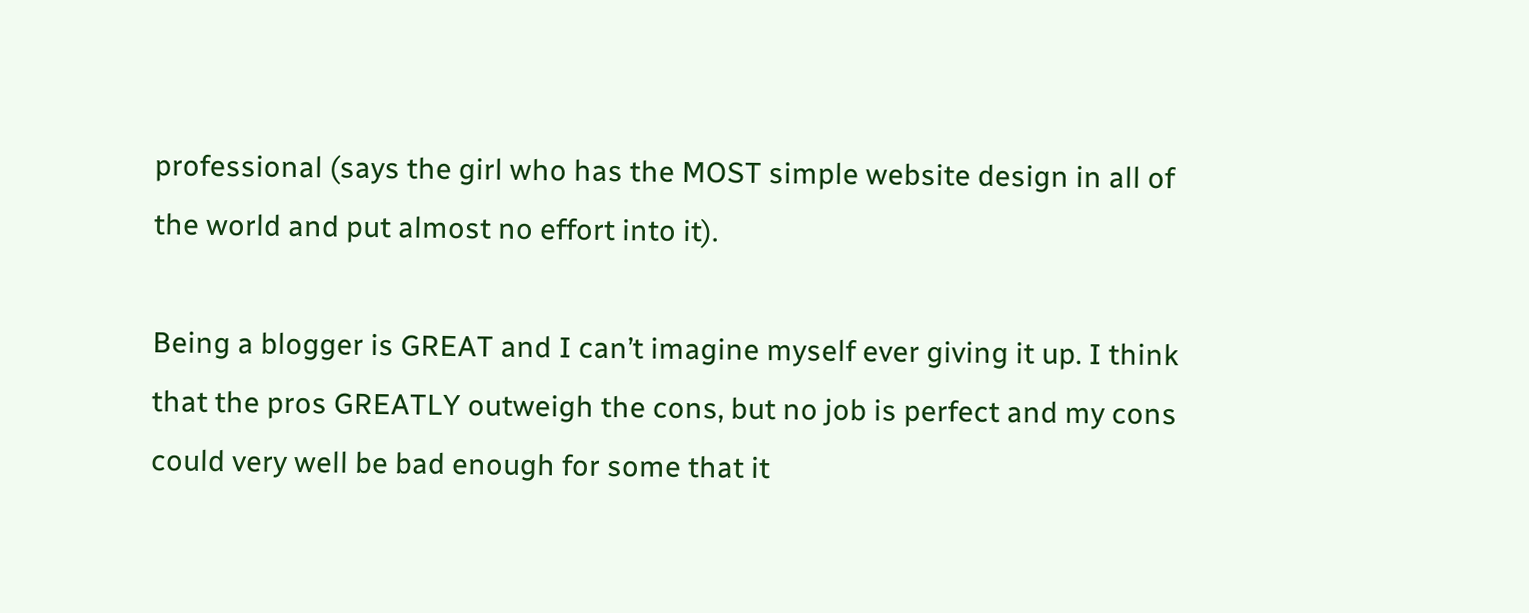professional (says the girl who has the MOST simple website design in all of the world and put almost no effort into it).

Being a blogger is GREAT and I can’t imagine myself ever giving it up. I think that the pros GREATLY outweigh the cons, but no job is perfect and my cons could very well be bad enough for some that it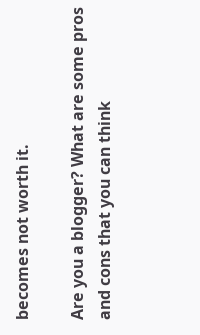becomes not worth it.

Are you a blogger? What are some pros and cons that you can think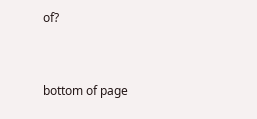of?


bottom of page